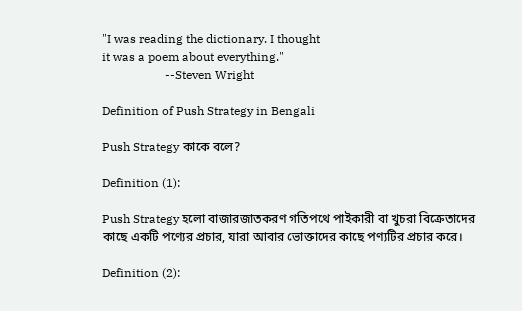"I was reading the dictionary. I thought
it was a poem about everything."
                     --Steven Wright

Definition of Push Strategy in Bengali

Push Strategy কাকে বলে?

Definition (1):

Push Strategy হলো বাজারজাতকরণ গতিপথে পাইকারী বা খুচরা বিক্রেতাদের কাছে একটি পণ্যের প্রচার, যারা আবার ভোক্তাদের কাছে পণ্যটির প্রচার করে।

Definition (2):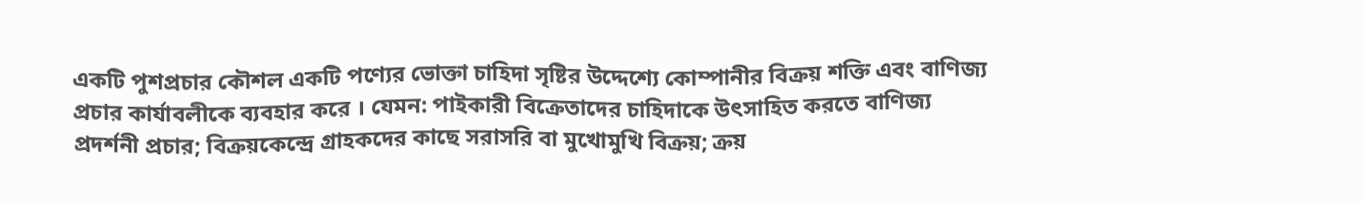একটি পুশপ্রচার কৌশল একটি পণ্যের ভোক্তা চাহিদা সৃষ্টির উদ্দেশ্যে কোম্পানীর বিক্রয় শক্তি এবং বাণিজ্য প্রচার কার্যাবলীকে ব্যবহার করে । যেমন: পাইকারী বিক্রেতাদের চাহিদাকে উৎসাহিত করতে বাণিজ্য প্রদর্শনী প্রচার; বিক্রয়কেন্দ্রে গ্রাহকদের কাছে সরাসরি বা মুখোমুখি বিক্রয়; ক্রয়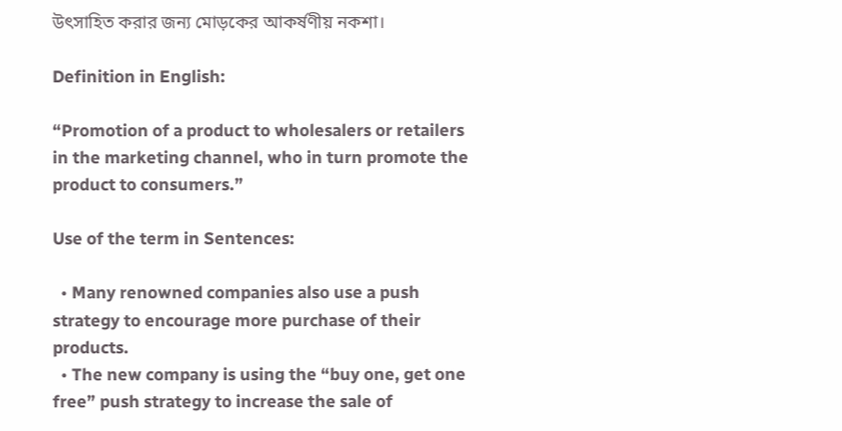উৎসাহিত করার জন্য মোড়কের আকর্ষণীয় নকশা।

Definition in English:

“Promotion of a product to wholesalers or retailers in the marketing channel, who in turn promote the product to consumers.”

Use of the term in Sentences:

  • Many renowned companies also use a push strategy to encourage more purchase of their products.
  • The new company is using the “buy one, get one free” push strategy to increase the sale of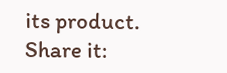its product.
Share it: